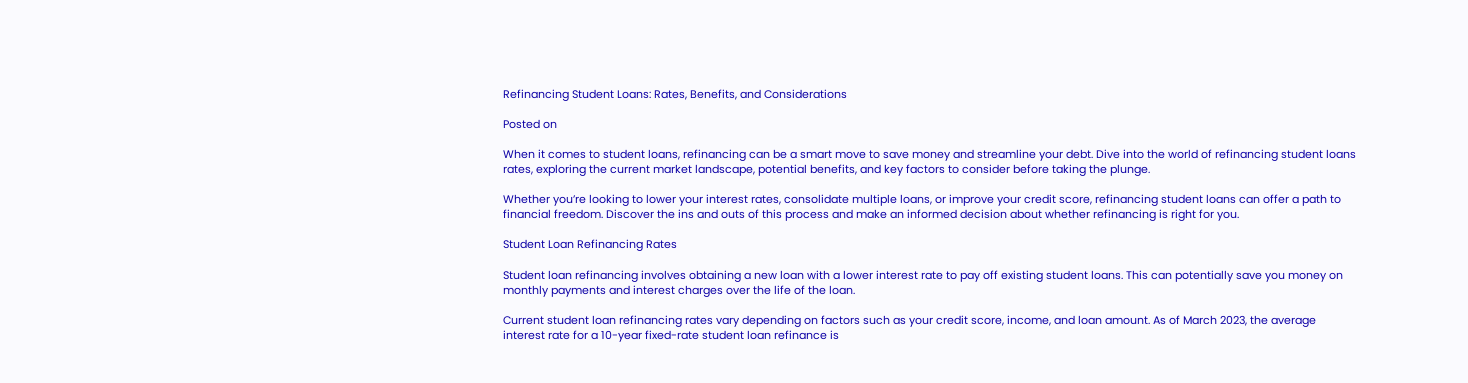Refinancing Student Loans: Rates, Benefits, and Considerations

Posted on

When it comes to student loans, refinancing can be a smart move to save money and streamline your debt. Dive into the world of refinancing student loans rates, exploring the current market landscape, potential benefits, and key factors to consider before taking the plunge.

Whether you’re looking to lower your interest rates, consolidate multiple loans, or improve your credit score, refinancing student loans can offer a path to financial freedom. Discover the ins and outs of this process and make an informed decision about whether refinancing is right for you.

Student Loan Refinancing Rates

Student loan refinancing involves obtaining a new loan with a lower interest rate to pay off existing student loans. This can potentially save you money on monthly payments and interest charges over the life of the loan.

Current student loan refinancing rates vary depending on factors such as your credit score, income, and loan amount. As of March 2023, the average interest rate for a 10-year fixed-rate student loan refinance is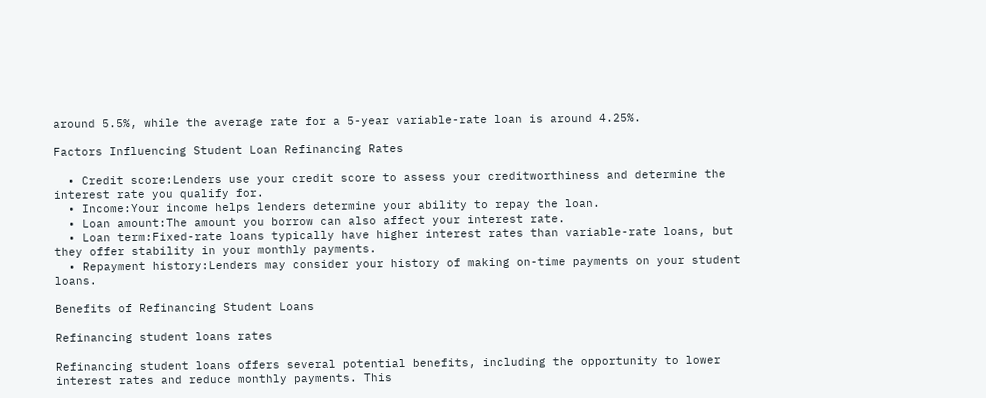around 5.5%, while the average rate for a 5-year variable-rate loan is around 4.25%.

Factors Influencing Student Loan Refinancing Rates

  • Credit score:Lenders use your credit score to assess your creditworthiness and determine the interest rate you qualify for.
  • Income:Your income helps lenders determine your ability to repay the loan.
  • Loan amount:The amount you borrow can also affect your interest rate.
  • Loan term:Fixed-rate loans typically have higher interest rates than variable-rate loans, but they offer stability in your monthly payments.
  • Repayment history:Lenders may consider your history of making on-time payments on your student loans.

Benefits of Refinancing Student Loans

Refinancing student loans rates

Refinancing student loans offers several potential benefits, including the opportunity to lower interest rates and reduce monthly payments. This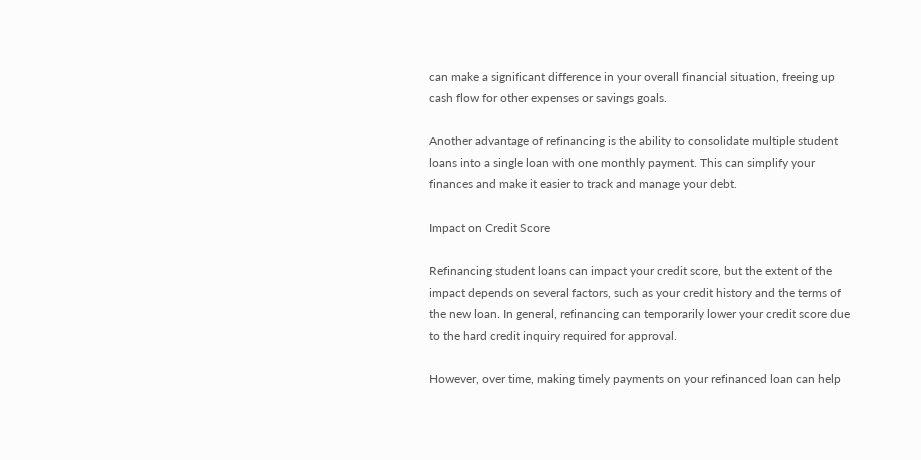can make a significant difference in your overall financial situation, freeing up cash flow for other expenses or savings goals.

Another advantage of refinancing is the ability to consolidate multiple student loans into a single loan with one monthly payment. This can simplify your finances and make it easier to track and manage your debt.

Impact on Credit Score

Refinancing student loans can impact your credit score, but the extent of the impact depends on several factors, such as your credit history and the terms of the new loan. In general, refinancing can temporarily lower your credit score due to the hard credit inquiry required for approval.

However, over time, making timely payments on your refinanced loan can help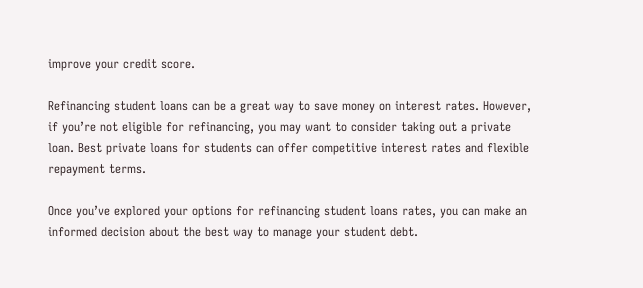improve your credit score.

Refinancing student loans can be a great way to save money on interest rates. However, if you’re not eligible for refinancing, you may want to consider taking out a private loan. Best private loans for students can offer competitive interest rates and flexible repayment terms.

Once you’ve explored your options for refinancing student loans rates, you can make an informed decision about the best way to manage your student debt.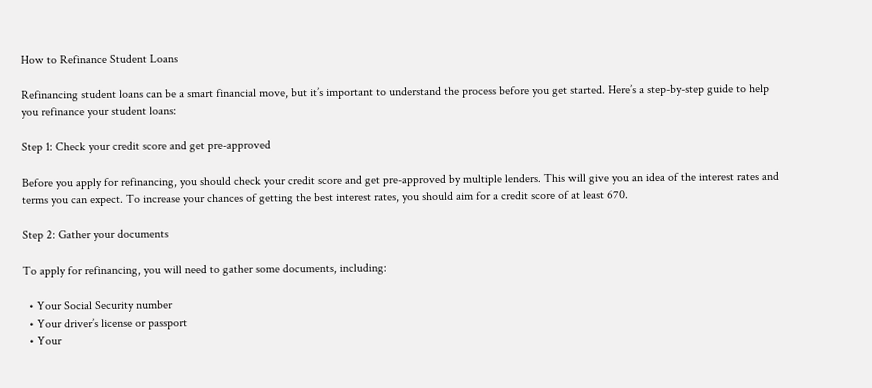How to Refinance Student Loans

Refinancing student loans can be a smart financial move, but it’s important to understand the process before you get started. Here’s a step-by-step guide to help you refinance your student loans:

Step 1: Check your credit score and get pre-approved

Before you apply for refinancing, you should check your credit score and get pre-approved by multiple lenders. This will give you an idea of the interest rates and terms you can expect. To increase your chances of getting the best interest rates, you should aim for a credit score of at least 670.

Step 2: Gather your documents

To apply for refinancing, you will need to gather some documents, including:

  • Your Social Security number
  • Your driver’s license or passport
  • Your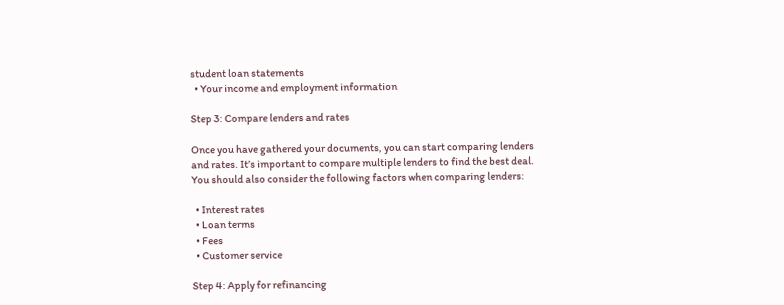student loan statements
  • Your income and employment information

Step 3: Compare lenders and rates

Once you have gathered your documents, you can start comparing lenders and rates. It’s important to compare multiple lenders to find the best deal. You should also consider the following factors when comparing lenders:

  • Interest rates
  • Loan terms
  • Fees
  • Customer service

Step 4: Apply for refinancing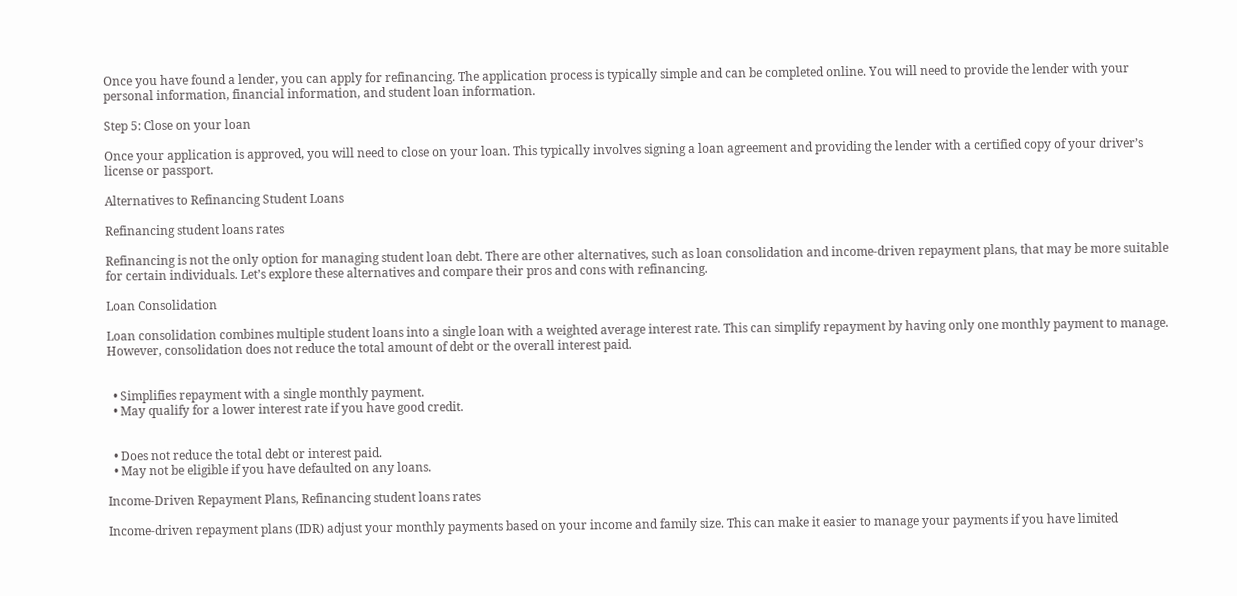Once you have found a lender, you can apply for refinancing. The application process is typically simple and can be completed online. You will need to provide the lender with your personal information, financial information, and student loan information.

Step 5: Close on your loan

Once your application is approved, you will need to close on your loan. This typically involves signing a loan agreement and providing the lender with a certified copy of your driver’s license or passport.

Alternatives to Refinancing Student Loans

Refinancing student loans rates

Refinancing is not the only option for managing student loan debt. There are other alternatives, such as loan consolidation and income-driven repayment plans, that may be more suitable for certain individuals. Let’s explore these alternatives and compare their pros and cons with refinancing.

Loan Consolidation

Loan consolidation combines multiple student loans into a single loan with a weighted average interest rate. This can simplify repayment by having only one monthly payment to manage. However, consolidation does not reduce the total amount of debt or the overall interest paid.


  • Simplifies repayment with a single monthly payment.
  • May qualify for a lower interest rate if you have good credit.


  • Does not reduce the total debt or interest paid.
  • May not be eligible if you have defaulted on any loans.

Income-Driven Repayment Plans, Refinancing student loans rates

Income-driven repayment plans (IDR) adjust your monthly payments based on your income and family size. This can make it easier to manage your payments if you have limited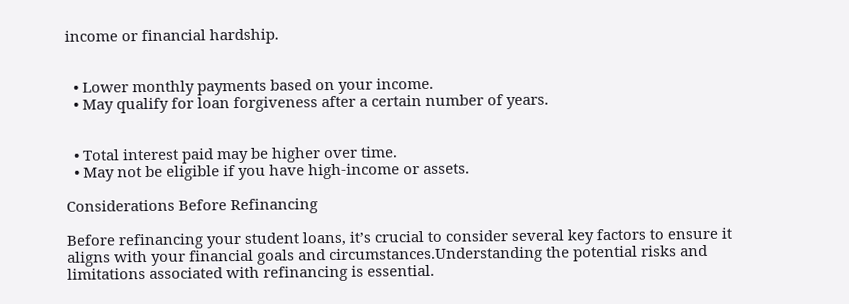income or financial hardship.


  • Lower monthly payments based on your income.
  • May qualify for loan forgiveness after a certain number of years.


  • Total interest paid may be higher over time.
  • May not be eligible if you have high-income or assets.

Considerations Before Refinancing

Before refinancing your student loans, it’s crucial to consider several key factors to ensure it aligns with your financial goals and circumstances.Understanding the potential risks and limitations associated with refinancing is essential.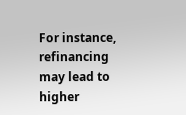For instance, refinancing may lead to higher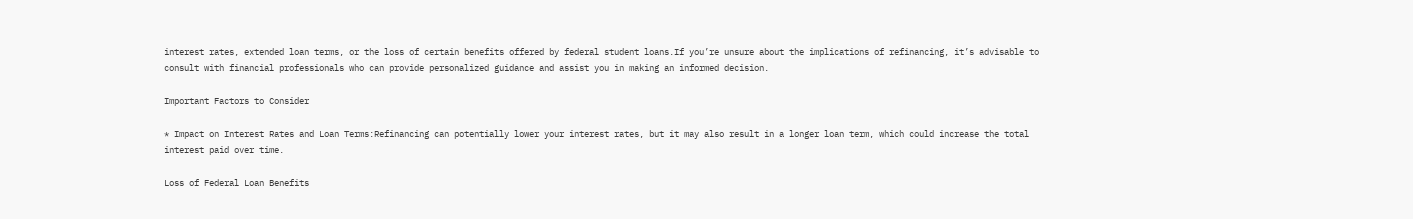interest rates, extended loan terms, or the loss of certain benefits offered by federal student loans.If you’re unsure about the implications of refinancing, it’s advisable to consult with financial professionals who can provide personalized guidance and assist you in making an informed decision.

Important Factors to Consider

* Impact on Interest Rates and Loan Terms:Refinancing can potentially lower your interest rates, but it may also result in a longer loan term, which could increase the total interest paid over time.

Loss of Federal Loan Benefits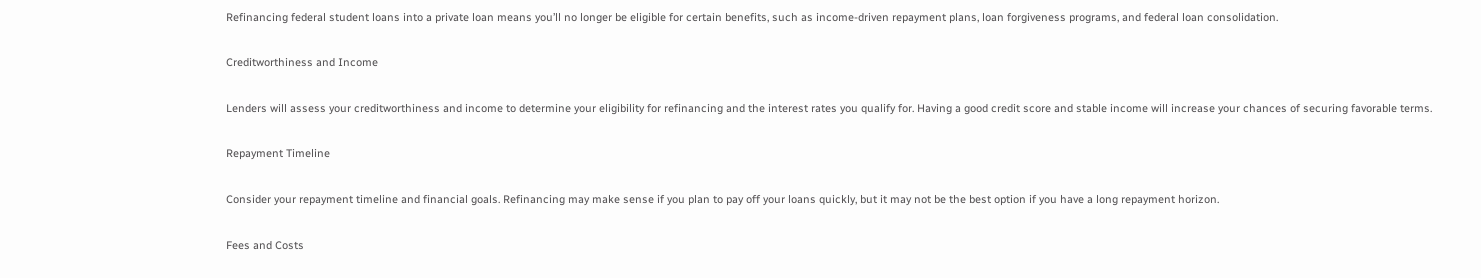Refinancing federal student loans into a private loan means you’ll no longer be eligible for certain benefits, such as income-driven repayment plans, loan forgiveness programs, and federal loan consolidation.

Creditworthiness and Income

Lenders will assess your creditworthiness and income to determine your eligibility for refinancing and the interest rates you qualify for. Having a good credit score and stable income will increase your chances of securing favorable terms.

Repayment Timeline

Consider your repayment timeline and financial goals. Refinancing may make sense if you plan to pay off your loans quickly, but it may not be the best option if you have a long repayment horizon.

Fees and Costs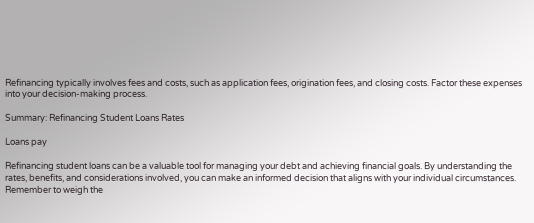Refinancing typically involves fees and costs, such as application fees, origination fees, and closing costs. Factor these expenses into your decision-making process.

Summary: Refinancing Student Loans Rates

Loans pay

Refinancing student loans can be a valuable tool for managing your debt and achieving financial goals. By understanding the rates, benefits, and considerations involved, you can make an informed decision that aligns with your individual circumstances. Remember to weigh the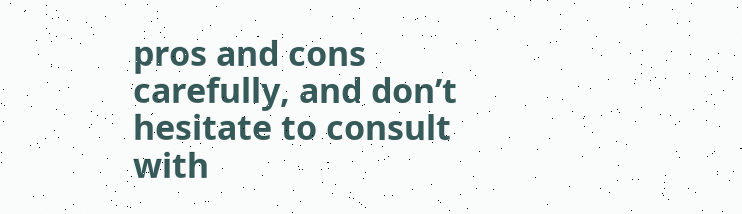pros and cons carefully, and don’t hesitate to consult with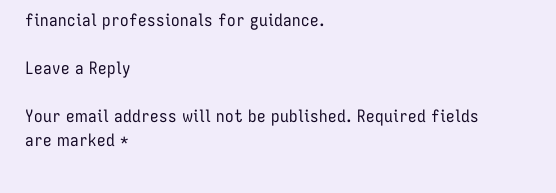financial professionals for guidance.

Leave a Reply

Your email address will not be published. Required fields are marked *